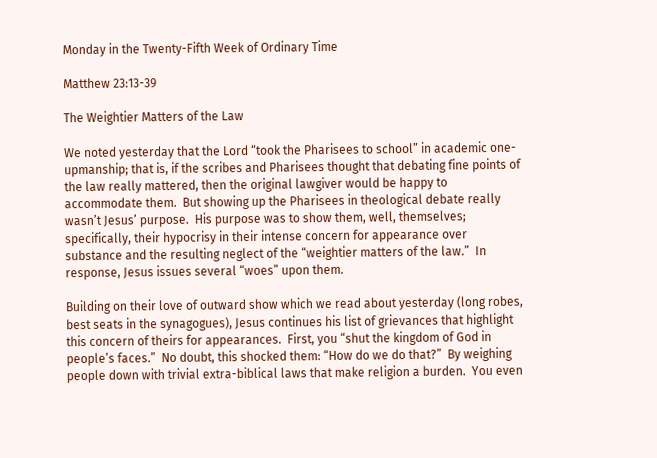Monday in the Twenty-Fifth Week of Ordinary Time

Matthew 23:13-39

The Weightier Matters of the Law

We noted yesterday that the Lord “took the Pharisees to school” in academic one-upmanship; that is, if the scribes and Pharisees thought that debating fine points of the law really mattered, then the original lawgiver would be happy to accommodate them.  But showing up the Pharisees in theological debate really wasn’t Jesus’ purpose.  His purpose was to show them, well, themselves; specifically, their hypocrisy in their intense concern for appearance over substance and the resulting neglect of the “weightier matters of the law.”  In response, Jesus issues several “woes” upon them.

Building on their love of outward show which we read about yesterday (long robes, best seats in the synagogues), Jesus continues his list of grievances that highlight this concern of theirs for appearances.  First, you “shut the kingdom of God in people’s faces.”  No doubt, this shocked them: “How do we do that?”  By weighing people down with trivial extra-biblical laws that make religion a burden.  You even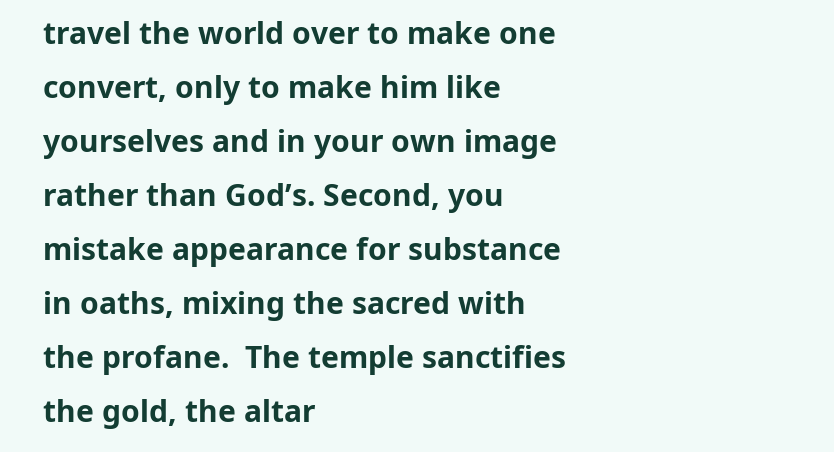travel the world over to make one convert, only to make him like yourselves and in your own image rather than God’s. Second, you mistake appearance for substance in oaths, mixing the sacred with the profane.  The temple sanctifies the gold, the altar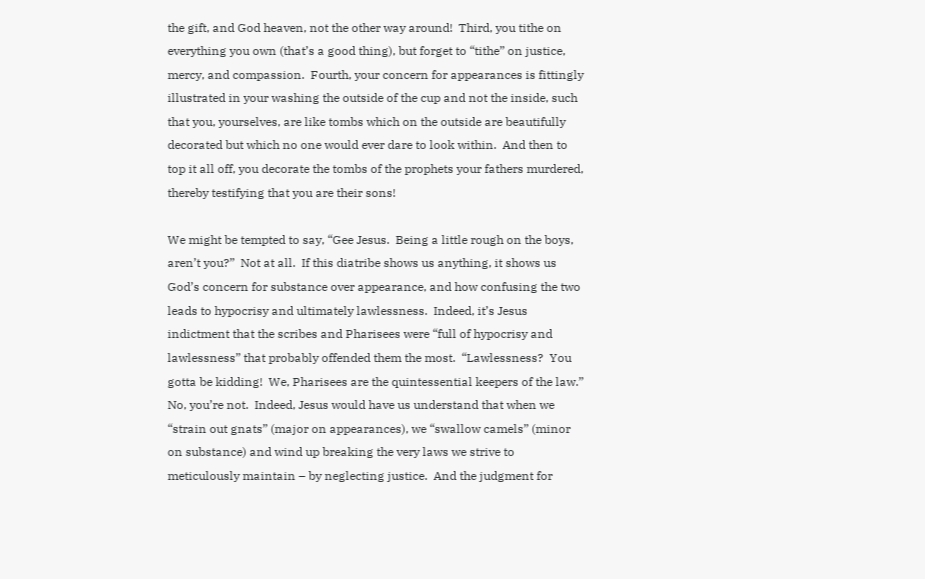the gift, and God heaven, not the other way around!  Third, you tithe on everything you own (that’s a good thing), but forget to “tithe” on justice, mercy, and compassion.  Fourth, your concern for appearances is fittingly illustrated in your washing the outside of the cup and not the inside, such that you, yourselves, are like tombs which on the outside are beautifully decorated but which no one would ever dare to look within.  And then to top it all off, you decorate the tombs of the prophets your fathers murdered, thereby testifying that you are their sons!

We might be tempted to say, “Gee Jesus.  Being a little rough on the boys, aren’t you?”  Not at all.  If this diatribe shows us anything, it shows us God’s concern for substance over appearance, and how confusing the two leads to hypocrisy and ultimately lawlessness.  Indeed, it’s Jesus indictment that the scribes and Pharisees were “full of hypocrisy and lawlessness” that probably offended them the most.  “Lawlessness?  You gotta be kidding!  We, Pharisees are the quintessential keepers of the law.”  No, you’re not.  Indeed, Jesus would have us understand that when we “strain out gnats” (major on appearances), we “swallow camels” (minor on substance) and wind up breaking the very laws we strive to meticulously maintain – by neglecting justice.  And the judgment for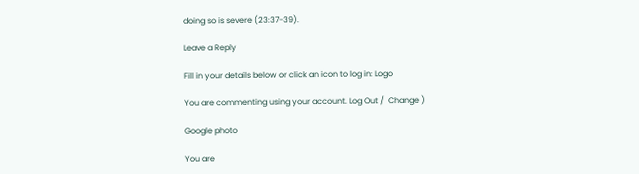doing so is severe (23:37-39).

Leave a Reply

Fill in your details below or click an icon to log in: Logo

You are commenting using your account. Log Out /  Change )

Google photo

You are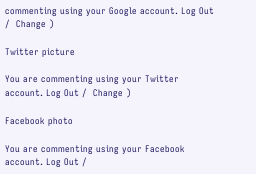commenting using your Google account. Log Out /  Change )

Twitter picture

You are commenting using your Twitter account. Log Out /  Change )

Facebook photo

You are commenting using your Facebook account. Log Out /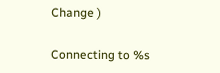Change )

Connecting to %s